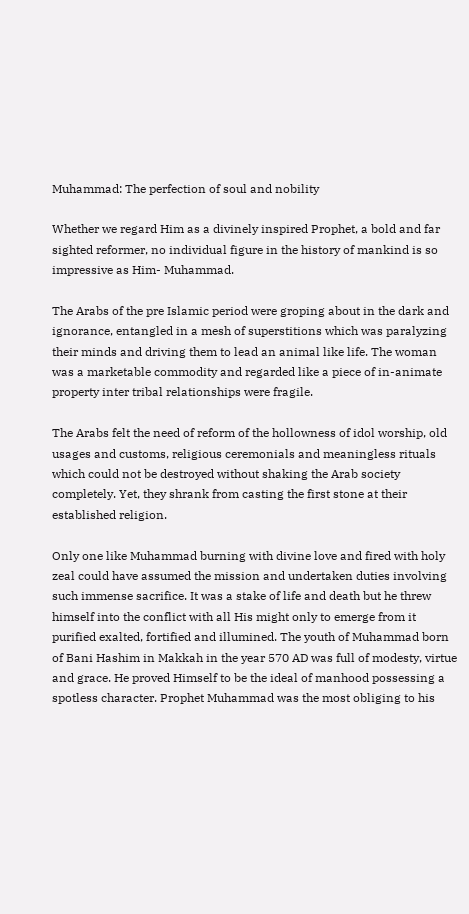Muhammad: The perfection of soul and nobility

Whether we regard Him as a divinely inspired Prophet, a bold and far sighted reformer, no individual figure in the history of mankind is so impressive as Him- Muhammad.

The Arabs of the pre Islamic period were groping about in the dark and ignorance, entangled in a mesh of superstitions which was paralyzing their minds and driving them to lead an animal like life. The woman was a marketable commodity and regarded like a piece of in-animate property inter tribal relationships were fragile.

The Arabs felt the need of reform of the hollowness of idol worship, old usages and customs, religious ceremonials and meaningless rituals which could not be destroyed without shaking the Arab society completely. Yet, they shrank from casting the first stone at their established religion.

Only one like Muhammad burning with divine love and fired with holy zeal could have assumed the mission and undertaken duties involving such immense sacrifice. It was a stake of life and death but he threw himself into the conflict with all His might only to emerge from it purified exalted, fortified and illumined. The youth of Muhammad born of Bani Hashim in Makkah in the year 570 AD was full of modesty, virtue and grace. He proved Himself to be the ideal of manhood possessing a spotless character. Prophet Muhammad was the most obliging to his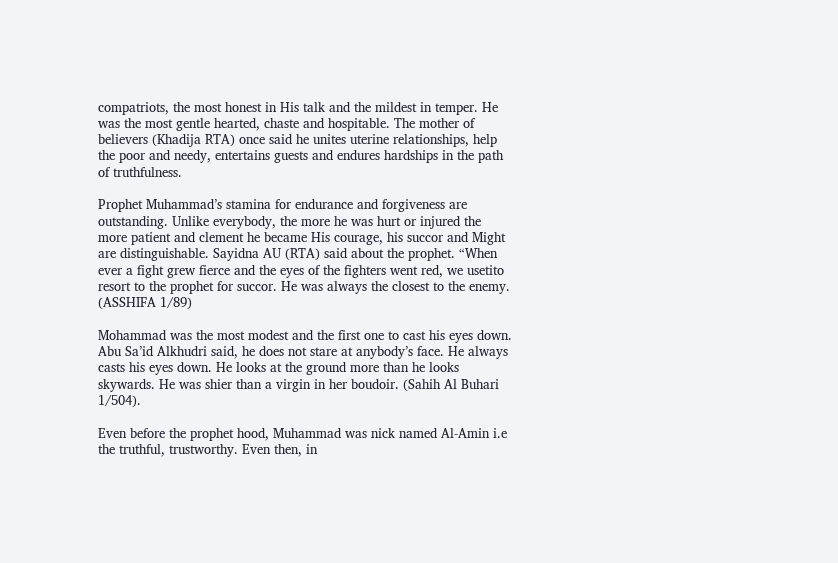compatriots, the most honest in His talk and the mildest in temper. He was the most gentle hearted, chaste and hospitable. The mother of believers (Khadija RTA) once said he unites uterine relationships, help the poor and needy, entertains guests and endures hardships in the path of truthfulness.

Prophet Muhammad’s stamina for endurance and forgiveness are outstanding. Unlike everybody, the more he was hurt or injured the more patient and clement he became His courage, his succor and Might are distinguishable. Sayidna AU (RTA) said about the prophet. “When ever a fight grew fierce and the eyes of the fighters went red, we usetito resort to the prophet for succor. He was always the closest to the enemy. (ASSHIFA 1/89)

Mohammad was the most modest and the first one to cast his eyes down. Abu Sa’id Alkhudri said, he does not stare at anybody’s face. He always casts his eyes down. He looks at the ground more than he looks skywards. He was shier than a virgin in her boudoir. (Sahih Al Buhari 1/504).

Even before the prophet hood, Muhammad was nick named Al-Amin i.e the truthful, trustworthy. Even then, in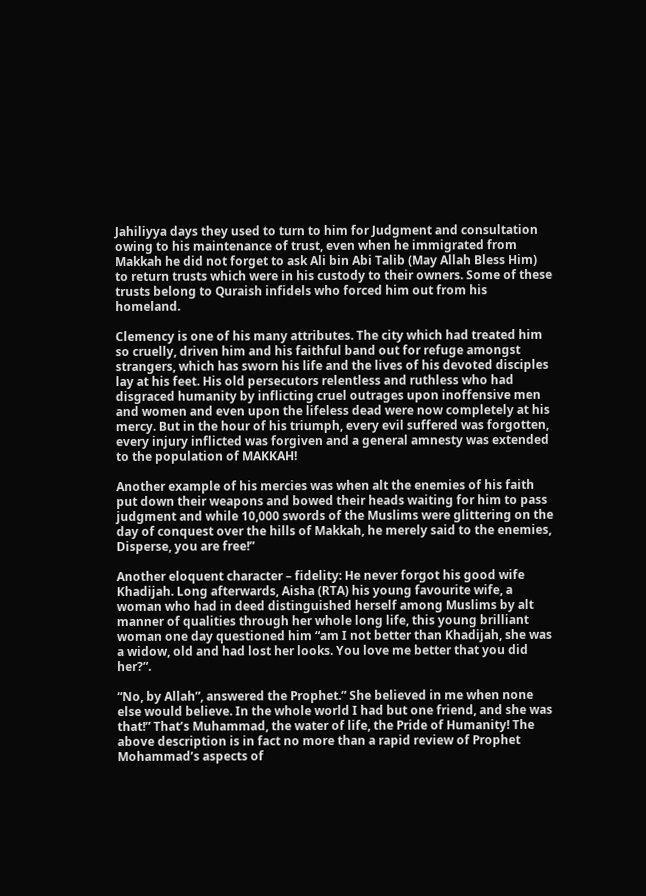Jahiliyya days they used to turn to him for Judgment and consultation owing to his maintenance of trust, even when he immigrated from Makkah he did not forget to ask Ali bin Abi Talib (May Allah Bless Him) to return trusts which were in his custody to their owners. Some of these trusts belong to Quraish infidels who forced him out from his homeland.

Clemency is one of his many attributes. The city which had treated him so cruelly, driven him and his faithful band out for refuge amongst strangers, which has sworn his life and the lives of his devoted disciples lay at his feet. His old persecutors relentless and ruthless who had disgraced humanity by inflicting cruel outrages upon inoffensive men and women and even upon the lifeless dead were now completely at his mercy. But in the hour of his triumph, every evil suffered was forgotten, every injury inflicted was forgiven and a general amnesty was extended to the population of MAKKAH!

Another example of his mercies was when alt the enemies of his faith put down their weapons and bowed their heads waiting for him to pass judgment and while 10,000 swords of the Muslims were glittering on the day of conquest over the hills of Makkah, he merely said to the enemies, Disperse, you are free!”

Another eloquent character – fidelity: He never forgot his good wife Khadijah. Long afterwards, Aisha (RTA) his young favourite wife, a woman who had in deed distinguished herself among Muslims by alt manner of qualities through her whole long life, this young brilliant woman one day questioned him “am I not better than Khadijah, she was a widow, old and had lost her looks. You love me better that you did her?”.

“No, by Allah”, answered the Prophet.” She believed in me when none else would believe. In the whole world I had but one friend, and she was that!” That’s Muhammad, the water of life, the Pride of Humanity! The above description is in fact no more than a rapid review of Prophet Mohammad’s aspects of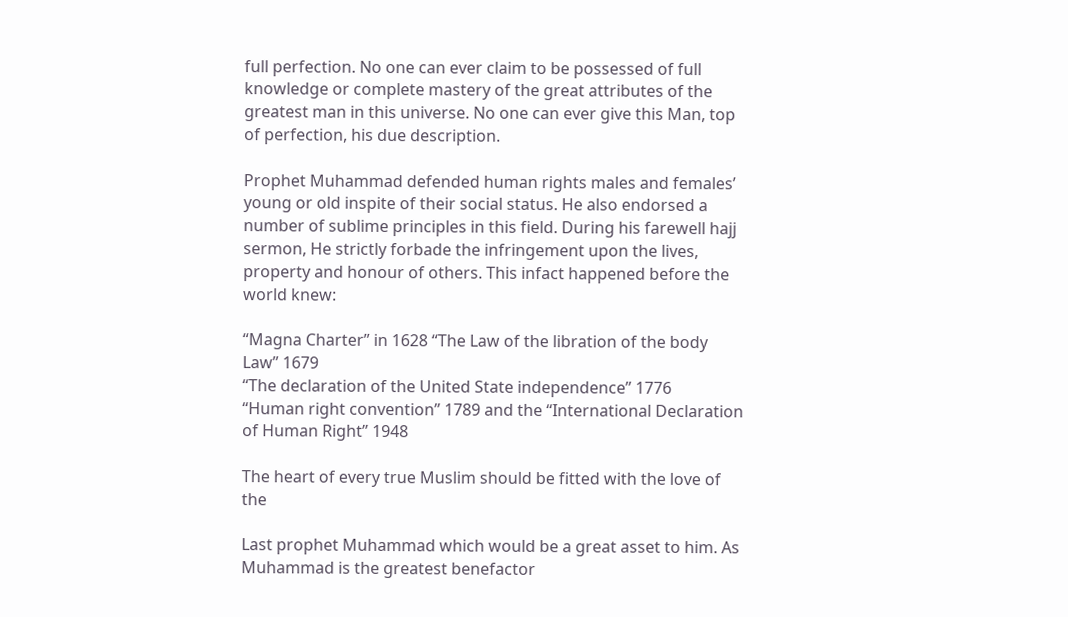full perfection. No one can ever claim to be possessed of full knowledge or complete mastery of the great attributes of the greatest man in this universe. No one can ever give this Man, top of perfection, his due description.

Prophet Muhammad defended human rights males and females’ young or old inspite of their social status. He also endorsed a number of sublime principles in this field. During his farewell hajj sermon, He strictly forbade the infringement upon the lives, property and honour of others. This infact happened before the world knew:

“Magna Charter” in 1628 “The Law of the libration of the body Law” 1679
“The declaration of the United State independence” 1776
“Human right convention” 1789 and the “International Declaration of Human Right” 1948

The heart of every true Muslim should be fitted with the love of the

Last prophet Muhammad which would be a great asset to him. As Muhammad is the greatest benefactor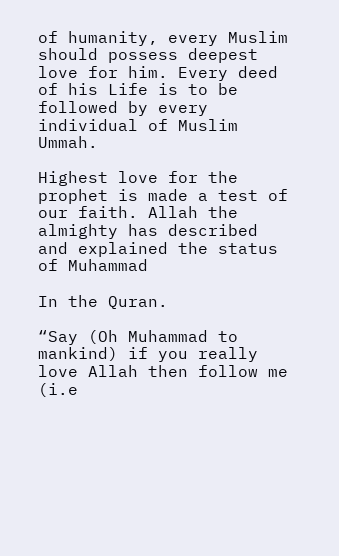of humanity, every Muslim should possess deepest love for him. Every deed of his Life is to be followed by every individual of Muslim Ummah.

Highest love for the prophet is made a test of our faith. Allah the almighty has described and explained the status of Muhammad

In the Quran.

“Say (Oh Muhammad to mankind) if you really love Allah then follow me (i.e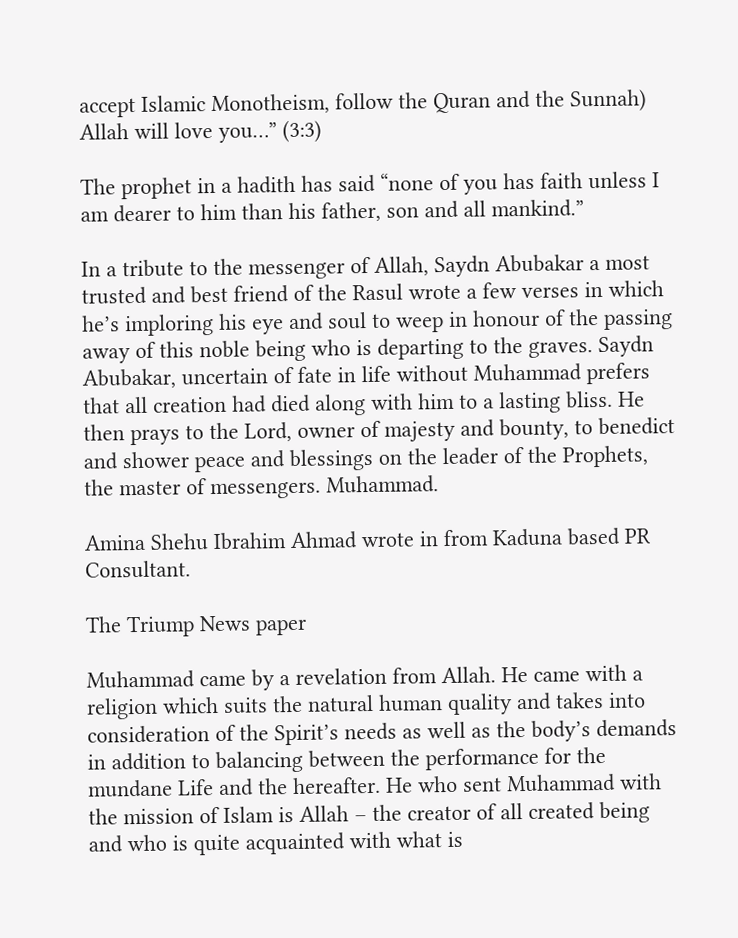accept Islamic Monotheism, follow the Quran and the Sunnah) Allah will love you…” (3:3)

The prophet in a hadith has said “none of you has faith unless I am dearer to him than his father, son and all mankind.”

In a tribute to the messenger of Allah, Saydn Abubakar a most trusted and best friend of the Rasul wrote a few verses in which he’s imploring his eye and soul to weep in honour of the passing away of this noble being who is departing to the graves. Saydn Abubakar, uncertain of fate in life without Muhammad prefers that all creation had died along with him to a lasting bliss. He then prays to the Lord, owner of majesty and bounty, to benedict and shower peace and blessings on the leader of the Prophets, the master of messengers. Muhammad.

Amina Shehu Ibrahim Ahmad wrote in from Kaduna based PR Consultant.

The Triump News paper

Muhammad came by a revelation from Allah. He came with a religion which suits the natural human quality and takes into consideration of the Spirit’s needs as well as the body’s demands in addition to balancing between the performance for the mundane Life and the hereafter. He who sent Muhammad with the mission of Islam is Allah – the creator of all created being and who is quite acquainted with what is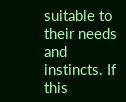suitable to their needs and instincts. If this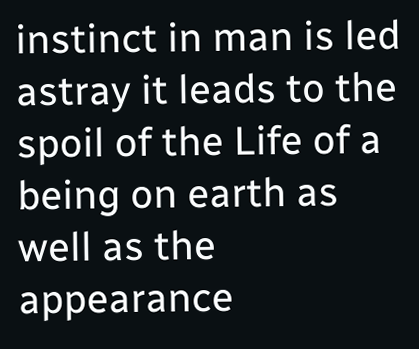instinct in man is led astray it leads to the spoil of the Life of a being on earth as well as the appearance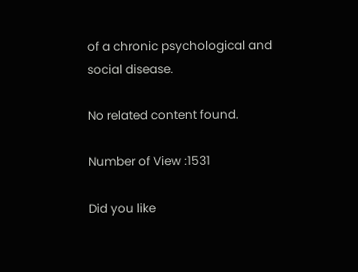of a chronic psychological and social disease.

No related content found.

Number of View :1531

Did you like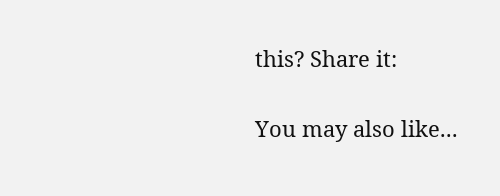this? Share it:

You may also like...